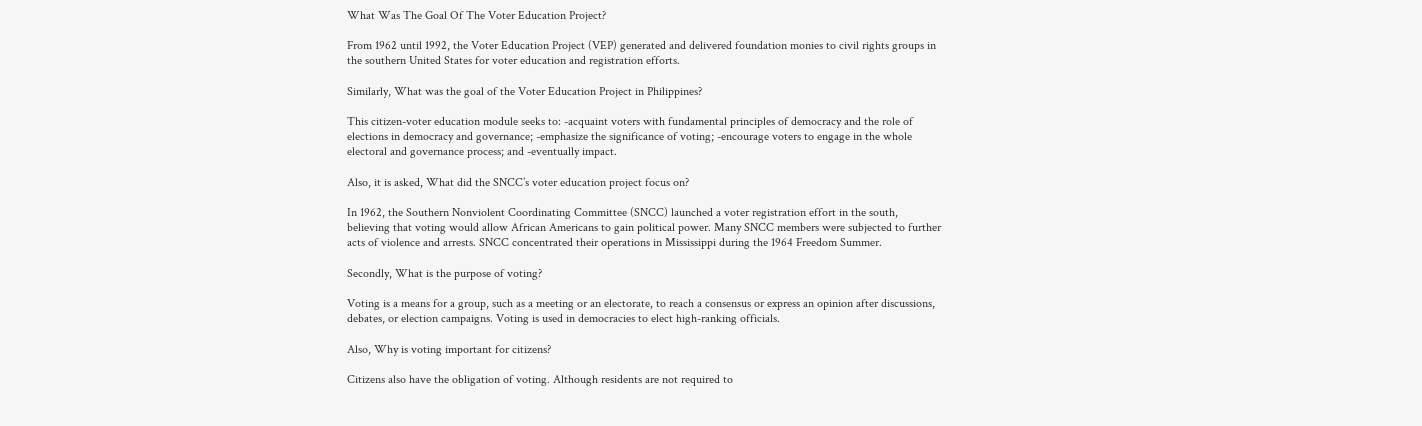What Was The Goal Of The Voter Education Project?

From 1962 until 1992, the Voter Education Project (VEP) generated and delivered foundation monies to civil rights groups in the southern United States for voter education and registration efforts.

Similarly, What was the goal of the Voter Education Project in Philippines?

This citizen-voter education module seeks to: -acquaint voters with fundamental principles of democracy and the role of elections in democracy and governance; -emphasize the significance of voting; -encourage voters to engage in the whole electoral and governance process; and -eventually impact.

Also, it is asked, What did the SNCC’s voter education project focus on?

In 1962, the Southern Nonviolent Coordinating Committee (SNCC) launched a voter registration effort in the south, believing that voting would allow African Americans to gain political power. Many SNCC members were subjected to further acts of violence and arrests. SNCC concentrated their operations in Mississippi during the 1964 Freedom Summer.

Secondly, What is the purpose of voting?

Voting is a means for a group, such as a meeting or an electorate, to reach a consensus or express an opinion after discussions, debates, or election campaigns. Voting is used in democracies to elect high-ranking officials.

Also, Why is voting important for citizens?

Citizens also have the obligation of voting. Although residents are not required to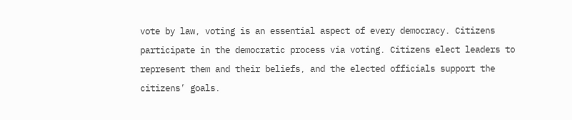vote by law, voting is an essential aspect of every democracy. Citizens participate in the democratic process via voting. Citizens elect leaders to represent them and their beliefs, and the elected officials support the citizens’ goals.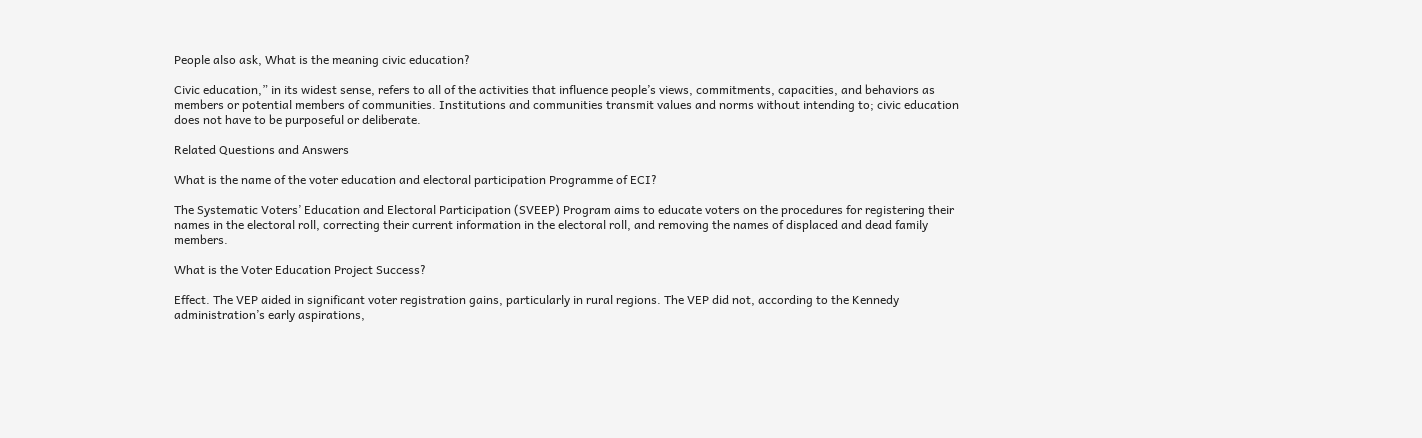People also ask, What is the meaning civic education?

Civic education,” in its widest sense, refers to all of the activities that influence people’s views, commitments, capacities, and behaviors as members or potential members of communities. Institutions and communities transmit values and norms without intending to; civic education does not have to be purposeful or deliberate.

Related Questions and Answers

What is the name of the voter education and electoral participation Programme of ECI?

The Systematic Voters’ Education and Electoral Participation (SVEEP) Program aims to educate voters on the procedures for registering their names in the electoral roll, correcting their current information in the electoral roll, and removing the names of displaced and dead family members.

What is the Voter Education Project Success?

Effect. The VEP aided in significant voter registration gains, particularly in rural regions. The VEP did not, according to the Kennedy administration’s early aspirations,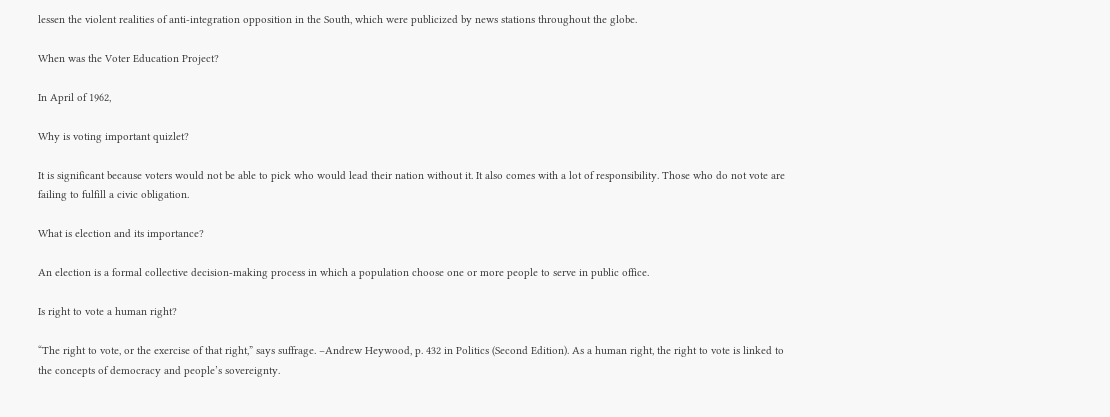lessen the violent realities of anti-integration opposition in the South, which were publicized by news stations throughout the globe.

When was the Voter Education Project?

In April of 1962,

Why is voting important quizlet?

It is significant because voters would not be able to pick who would lead their nation without it. It also comes with a lot of responsibility. Those who do not vote are failing to fulfill a civic obligation.

What is election and its importance?

An election is a formal collective decision-making process in which a population choose one or more people to serve in public office.

Is right to vote a human right?

“The right to vote, or the exercise of that right,” says suffrage. –Andrew Heywood, p. 432 in Politics (Second Edition). As a human right, the right to vote is linked to the concepts of democracy and people’s sovereignty.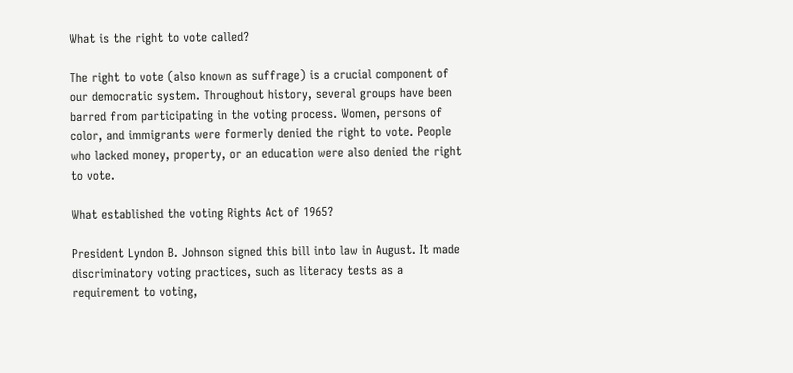What is the right to vote called?

The right to vote (also known as suffrage) is a crucial component of our democratic system. Throughout history, several groups have been barred from participating in the voting process. Women, persons of color, and immigrants were formerly denied the right to vote. People who lacked money, property, or an education were also denied the right to vote.

What established the voting Rights Act of 1965?

President Lyndon B. Johnson signed this bill into law in August. It made discriminatory voting practices, such as literacy tests as a requirement to voting,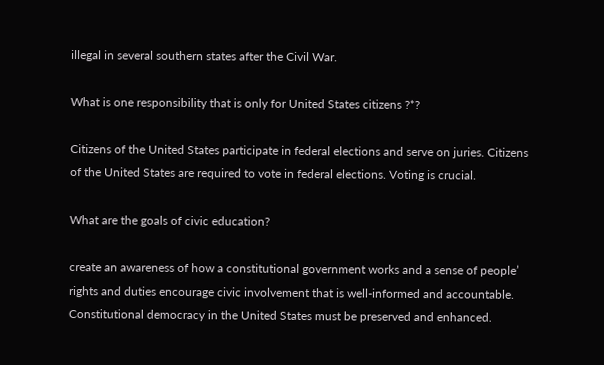illegal in several southern states after the Civil War.

What is one responsibility that is only for United States citizens ?*?

Citizens of the United States participate in federal elections and serve on juries. Citizens of the United States are required to vote in federal elections. Voting is crucial.

What are the goals of civic education?

create an awareness of how a constitutional government works and a sense of people’ rights and duties encourage civic involvement that is well-informed and accountable. Constitutional democracy in the United States must be preserved and enhanced.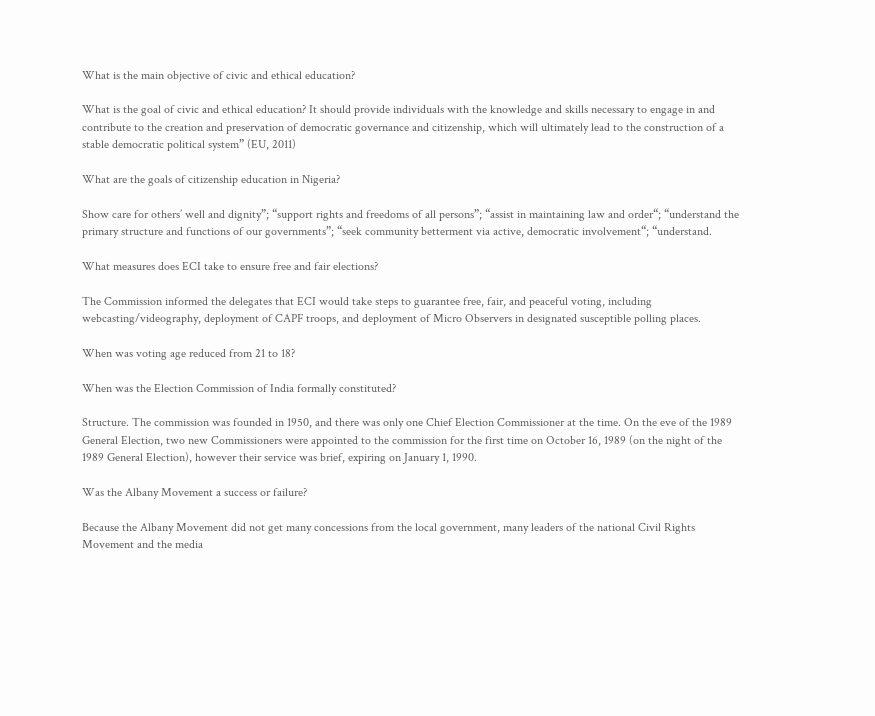What is the main objective of civic and ethical education?

What is the goal of civic and ethical education? It should provide individuals with the knowledge and skills necessary to engage in and contribute to the creation and preservation of democratic governance and citizenship, which will ultimately lead to the construction of a stable democratic political system” (EU, 2011)

What are the goals of citizenship education in Nigeria?

Show care for others’ well and dignity”; “support rights and freedoms of all persons”; “assist in maintaining law and order“; “understand the primary structure and functions of our governments”; “seek community betterment via active, democratic involvement“; “understand.

What measures does ECI take to ensure free and fair elections?

The Commission informed the delegates that ECI would take steps to guarantee free, fair, and peaceful voting, including webcasting/videography, deployment of CAPF troops, and deployment of Micro Observers in designated susceptible polling places.

When was voting age reduced from 21 to 18?

When was the Election Commission of India formally constituted?

Structure. The commission was founded in 1950, and there was only one Chief Election Commissioner at the time. On the eve of the 1989 General Election, two new Commissioners were appointed to the commission for the first time on October 16, 1989 (on the night of the 1989 General Election), however their service was brief, expiring on January 1, 1990.

Was the Albany Movement a success or failure?

Because the Albany Movement did not get many concessions from the local government, many leaders of the national Civil Rights Movement and the media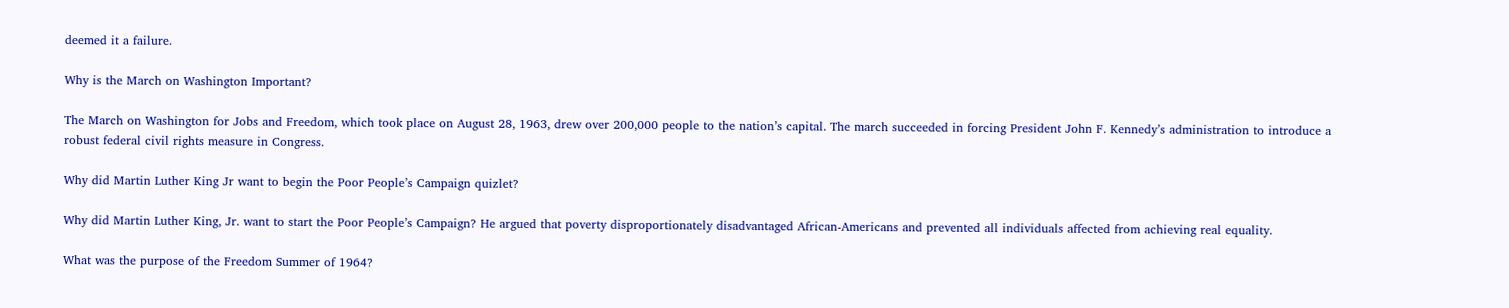deemed it a failure.

Why is the March on Washington Important?

The March on Washington for Jobs and Freedom, which took place on August 28, 1963, drew over 200,000 people to the nation’s capital. The march succeeded in forcing President John F. Kennedy’s administration to introduce a robust federal civil rights measure in Congress.

Why did Martin Luther King Jr want to begin the Poor People’s Campaign quizlet?

Why did Martin Luther King, Jr. want to start the Poor People’s Campaign? He argued that poverty disproportionately disadvantaged African-Americans and prevented all individuals affected from achieving real equality.

What was the purpose of the Freedom Summer of 1964?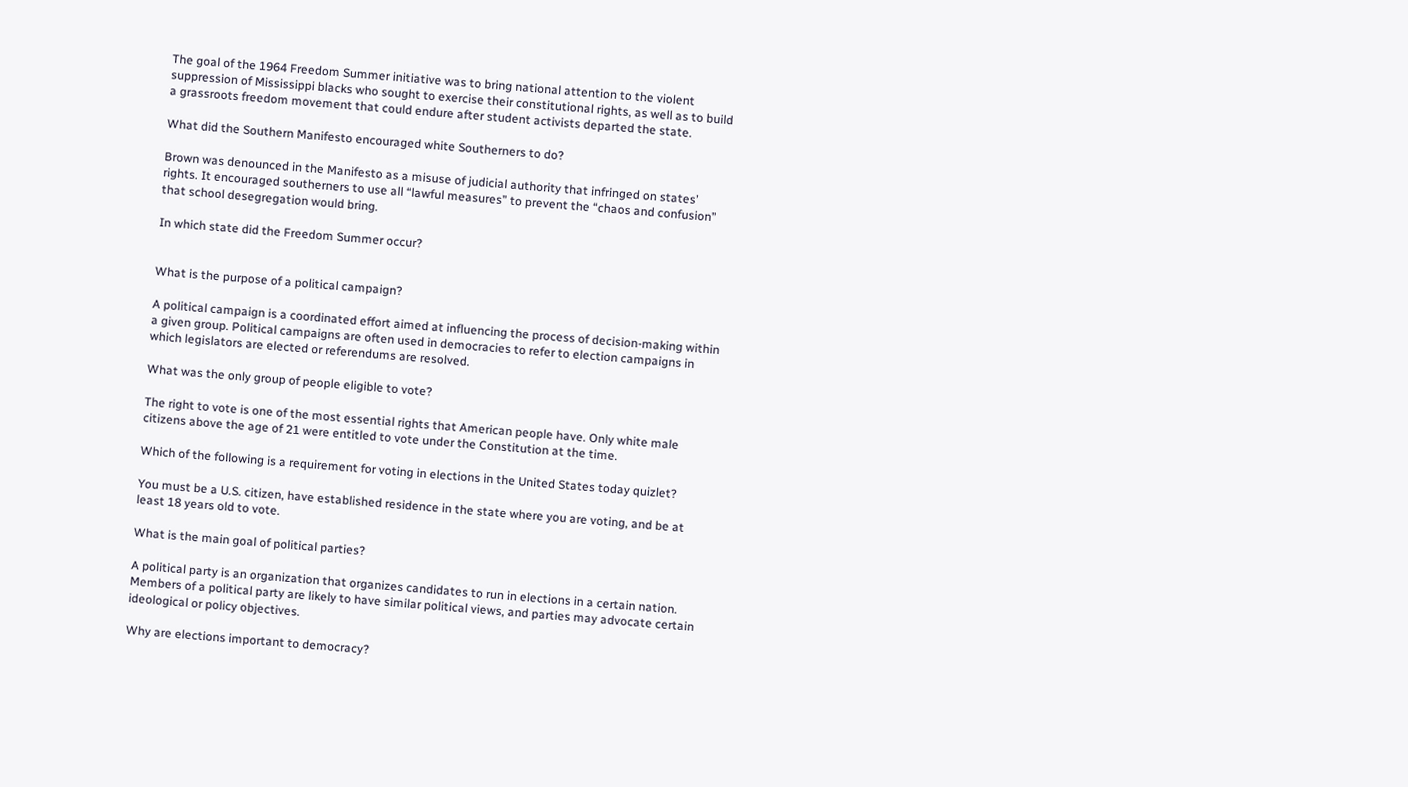The goal of the 1964 Freedom Summer initiative was to bring national attention to the violent suppression of Mississippi blacks who sought to exercise their constitutional rights, as well as to build a grassroots freedom movement that could endure after student activists departed the state.

What did the Southern Manifesto encouraged white Southerners to do?

Brown was denounced in the Manifesto as a misuse of judicial authority that infringed on states’ rights. It encouraged southerners to use all “lawful measures” to prevent the “chaos and confusion” that school desegregation would bring.

In which state did the Freedom Summer occur?


What is the purpose of a political campaign?

A political campaign is a coordinated effort aimed at influencing the process of decision-making within a given group. Political campaigns are often used in democracies to refer to election campaigns in which legislators are elected or referendums are resolved.

What was the only group of people eligible to vote?

The right to vote is one of the most essential rights that American people have. Only white male citizens above the age of 21 were entitled to vote under the Constitution at the time.

Which of the following is a requirement for voting in elections in the United States today quizlet?

You must be a U.S. citizen, have established residence in the state where you are voting, and be at least 18 years old to vote.

What is the main goal of political parties?

A political party is an organization that organizes candidates to run in elections in a certain nation. Members of a political party are likely to have similar political views, and parties may advocate certain ideological or policy objectives.

Why are elections important to democracy?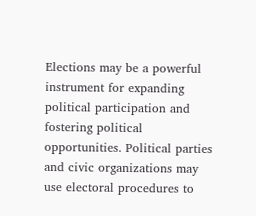Elections may be a powerful instrument for expanding political participation and fostering political opportunities. Political parties and civic organizations may use electoral procedures to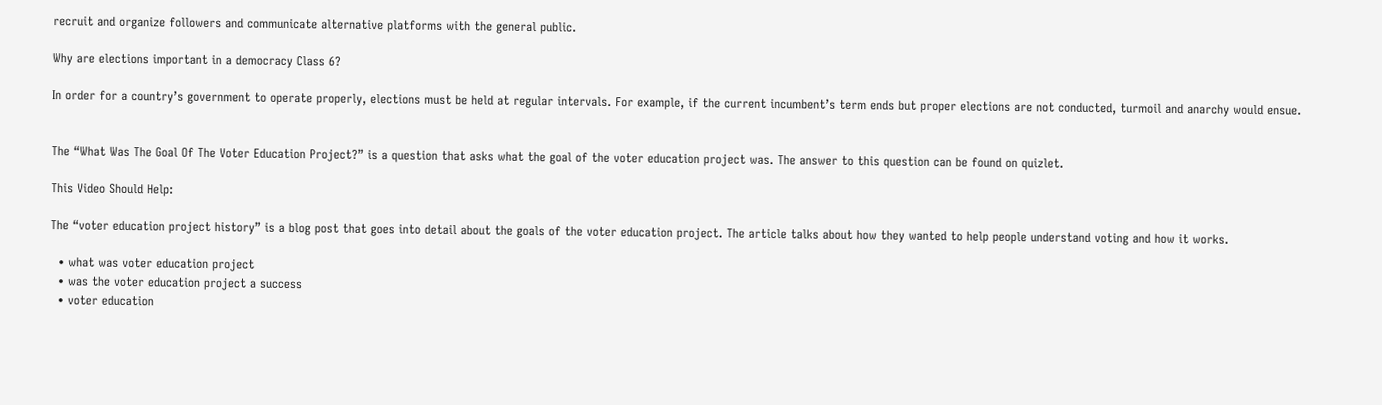recruit and organize followers and communicate alternative platforms with the general public.

Why are elections important in a democracy Class 6?

In order for a country’s government to operate properly, elections must be held at regular intervals. For example, if the current incumbent’s term ends but proper elections are not conducted, turmoil and anarchy would ensue.


The “What Was The Goal Of The Voter Education Project?” is a question that asks what the goal of the voter education project was. The answer to this question can be found on quizlet.

This Video Should Help:

The “voter education project history” is a blog post that goes into detail about the goals of the voter education project. The article talks about how they wanted to help people understand voting and how it works.

  • what was voter education project
  • was the voter education project a success
  • voter education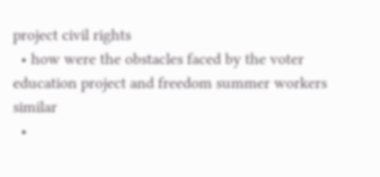project civil rights
  • how were the obstacles faced by the voter education project and freedom summer workers similar
  •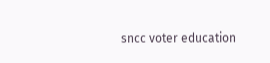sncc voter education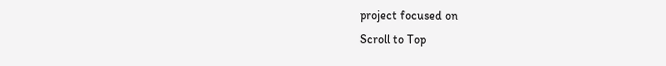project focused on
Scroll to Top